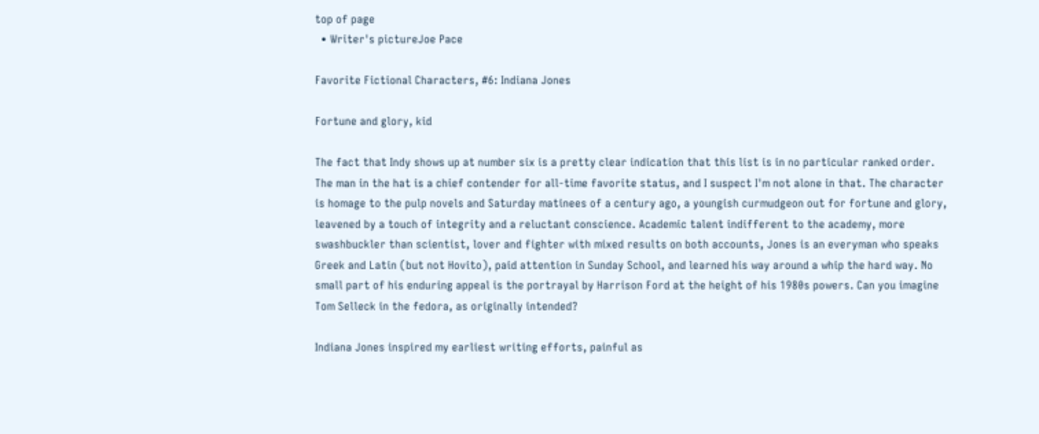top of page
  • Writer's pictureJoe Pace

Favorite Fictional Characters, #6: Indiana Jones

Fortune and glory, kid

The fact that Indy shows up at number six is a pretty clear indication that this list is in no particular ranked order. The man in the hat is a chief contender for all-time favorite status, and I suspect I'm not alone in that. The character is homage to the pulp novels and Saturday matinees of a century ago, a youngish curmudgeon out for fortune and glory, leavened by a touch of integrity and a reluctant conscience. Academic talent indifferent to the academy, more swashbuckler than scientist, lover and fighter with mixed results on both accounts, Jones is an everyman who speaks Greek and Latin (but not Hovito), paid attention in Sunday School, and learned his way around a whip the hard way. No small part of his enduring appeal is the portrayal by Harrison Ford at the height of his 1980s powers. Can you imagine Tom Selleck in the fedora, as originally intended?

Indiana Jones inspired my earliest writing efforts, painful as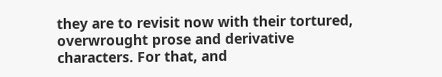they are to revisit now with their tortured, overwrought prose and derivative characters. For that, and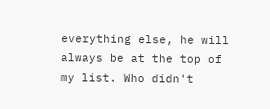everything else, he will always be at the top of my list. Who didn't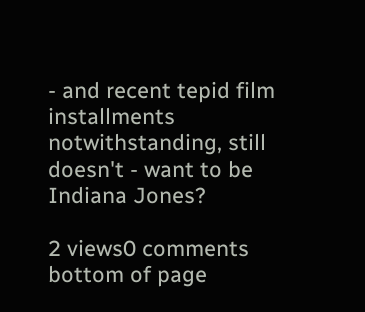- and recent tepid film installments notwithstanding, still doesn't - want to be Indiana Jones?

2 views0 comments
bottom of page